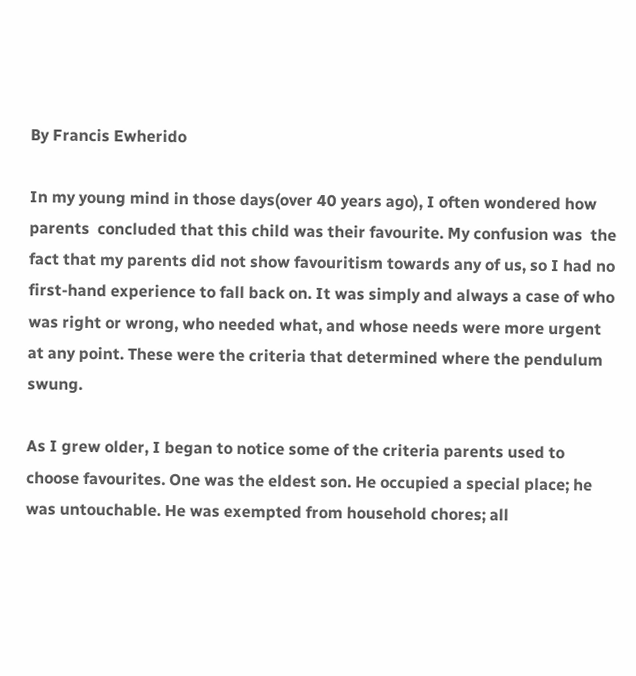By Francis Ewherido

In my young mind in those days(over 40 years ago), I often wondered how parents  concluded that this child was their favourite. My confusion was  the fact that my parents did not show favouritism towards any of us, so I had no first-hand experience to fall back on. It was simply and always a case of who was right or wrong, who needed what, and whose needs were more urgent at any point. These were the criteria that determined where the pendulum swung.

As I grew older, I began to notice some of the criteria parents used to choose favourites. One was the eldest son. He occupied a special place; he was untouchable. He was exempted from household chores; all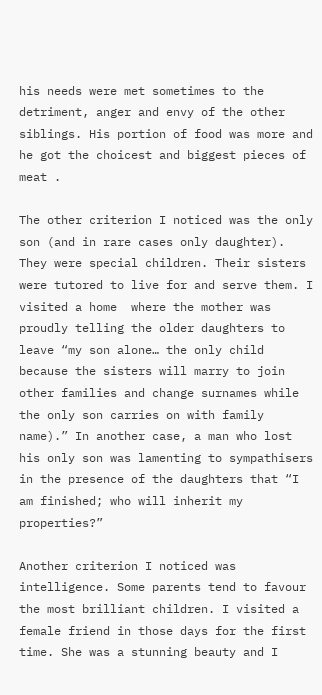his needs were met sometimes to the detriment, anger and envy of the other siblings. His portion of food was more and he got the choicest and biggest pieces of meat .

The other criterion I noticed was the only son (and in rare cases only daughter). They were special children. Their sisters were tutored to live for and serve them. I visited a home  where the mother was proudly telling the older daughters to leave “my son alone… the only child  because the sisters will marry to join other families and change surnames while the only son carries on with family name).” In another case, a man who lost his only son was lamenting to sympathisers in the presence of the daughters that “I am finished; who will inherit my properties?”

Another criterion I noticed was intelligence. Some parents tend to favour the most brilliant children. I visited a female friend in those days for the first time. She was a stunning beauty and I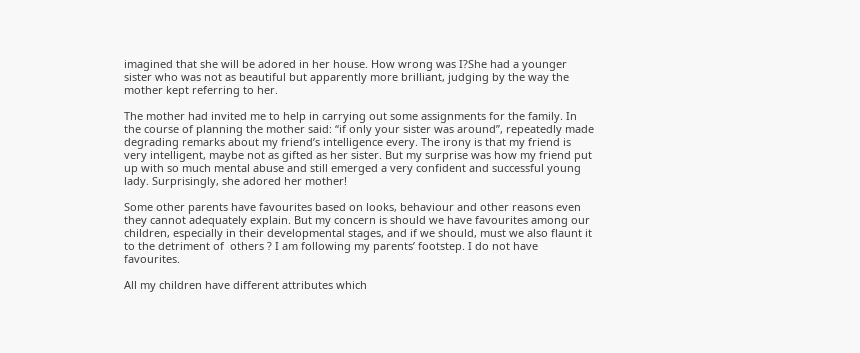imagined that she will be adored in her house. How wrong was I?She had a younger sister who was not as beautiful but apparently more brilliant, judging by the way the mother kept referring to her.

The mother had invited me to help in carrying out some assignments for the family. In the course of planning the mother said: “if only your sister was around”, repeatedly made degrading remarks about my friend’s intelligence every. The irony is that my friend is very intelligent, maybe not as gifted as her sister. But my surprise was how my friend put up with so much mental abuse and still emerged a very confident and successful young lady. Surprisingly, she adored her mother!

Some other parents have favourites based on looks, behaviour and other reasons even they cannot adequately explain. But my concern is should we have favourites among our children, especially in their developmental stages, and if we should, must we also flaunt it to the detriment of  others ? I am following my parents’ footstep. I do not have favourites.

All my children have different attributes which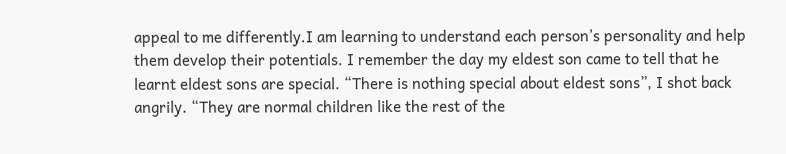appeal to me differently.I am learning to understand each person’s personality and help them develop their potentials. I remember the day my eldest son came to tell that he learnt eldest sons are special. “There is nothing special about eldest sons”, I shot back angrily. “They are normal children like the rest of the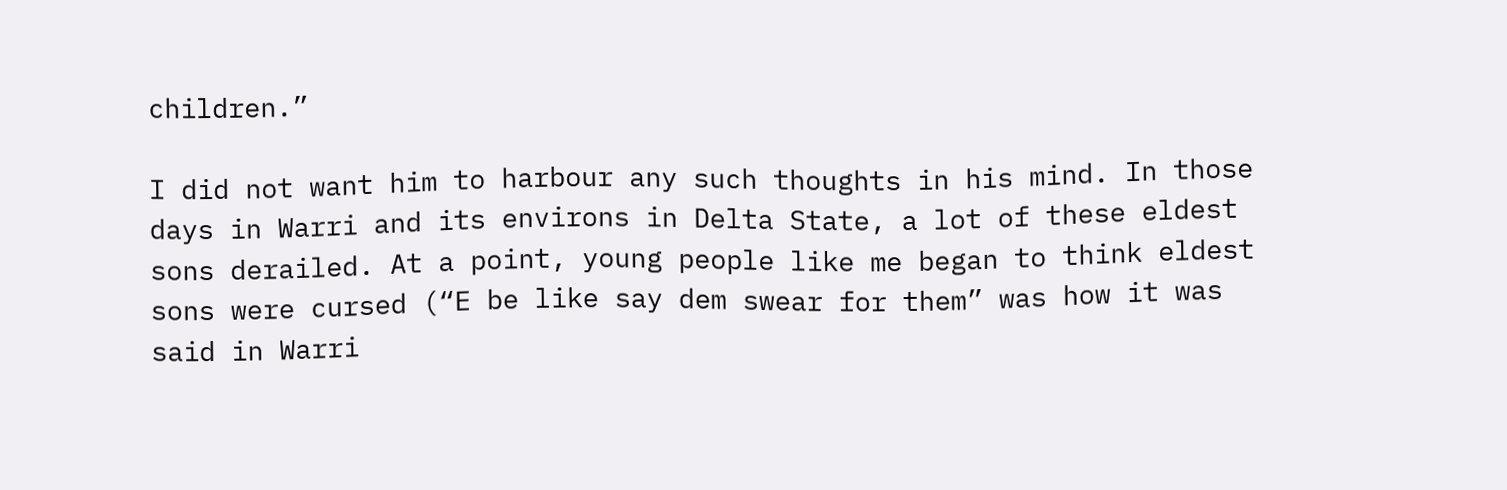children.”

I did not want him to harbour any such thoughts in his mind. In those days in Warri and its environs in Delta State, a lot of these eldest sons derailed. At a point, young people like me began to think eldest sons were cursed (“E be like say dem swear for them” was how it was said in Warri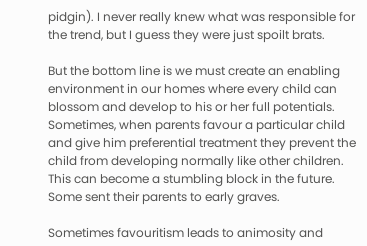pidgin). I never really knew what was responsible for the trend, but I guess they were just spoilt brats.

But the bottom line is we must create an enabling environment in our homes where every child can blossom and develop to his or her full potentials. Sometimes, when parents favour a particular child and give him preferential treatment they prevent the child from developing normally like other children. This can become a stumbling block in the future.  Some sent their parents to early graves.

Sometimes favouritism leads to animosity and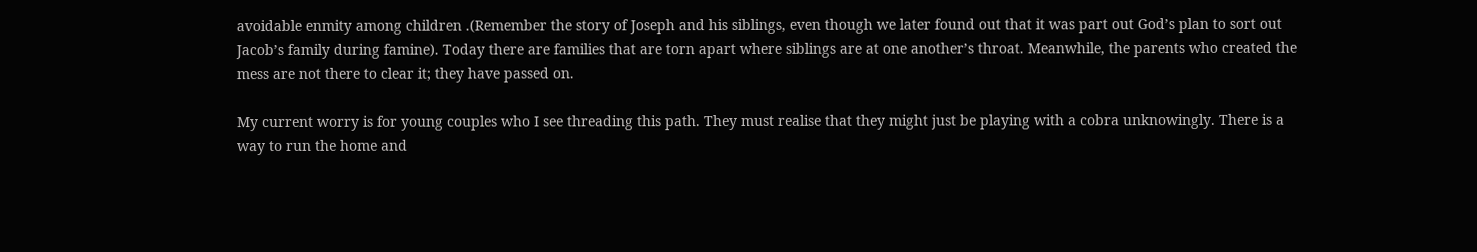avoidable enmity among children .(Remember the story of Joseph and his siblings, even though we later found out that it was part out God’s plan to sort out Jacob’s family during famine). Today there are families that are torn apart where siblings are at one another’s throat. Meanwhile, the parents who created the mess are not there to clear it; they have passed on.

My current worry is for young couples who I see threading this path. They must realise that they might just be playing with a cobra unknowingly. There is a way to run the home and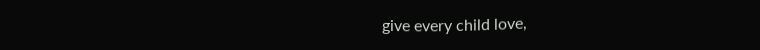give every child love,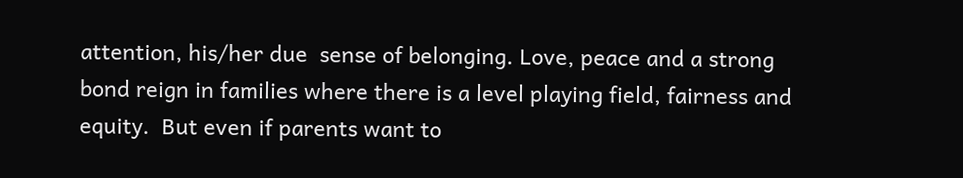attention, his/her due  sense of belonging. Love, peace and a strong bond reign in families where there is a level playing field, fairness and equity.  But even if parents want to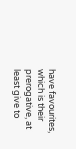have favourites, which is their prerogative, at least give to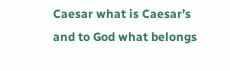Caesar what is Caesar’s and to God what belongs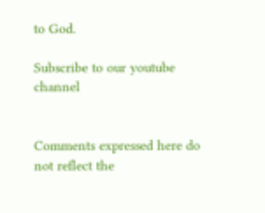to God.

Subscribe to our youtube channel


Comments expressed here do not reflect the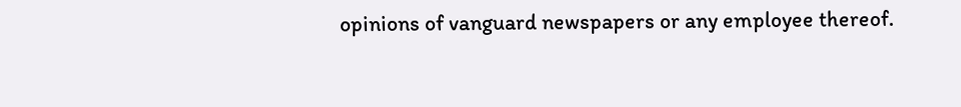opinions of vanguard newspapers or any employee thereof.